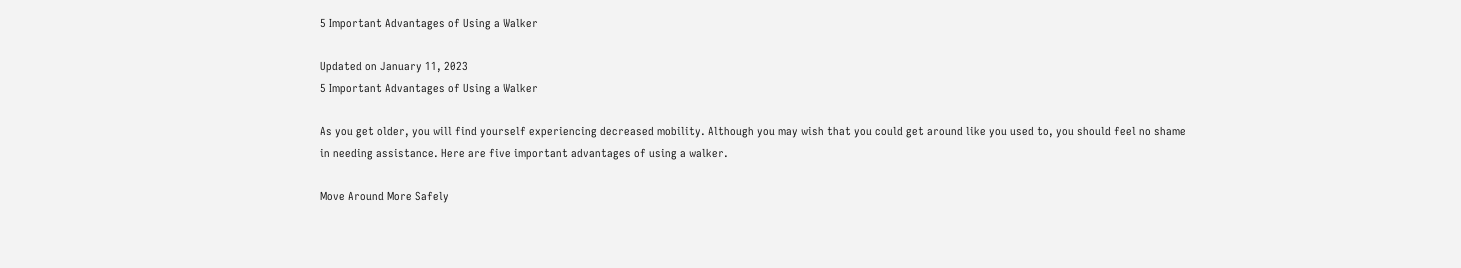5 Important Advantages of Using a Walker

Updated on January 11, 2023
5 Important Advantages of Using a Walker

As you get older, you will find yourself experiencing decreased mobility. Although you may wish that you could get around like you used to, you should feel no shame in needing assistance. Here are five important advantages of using a walker.

Move Around More Safely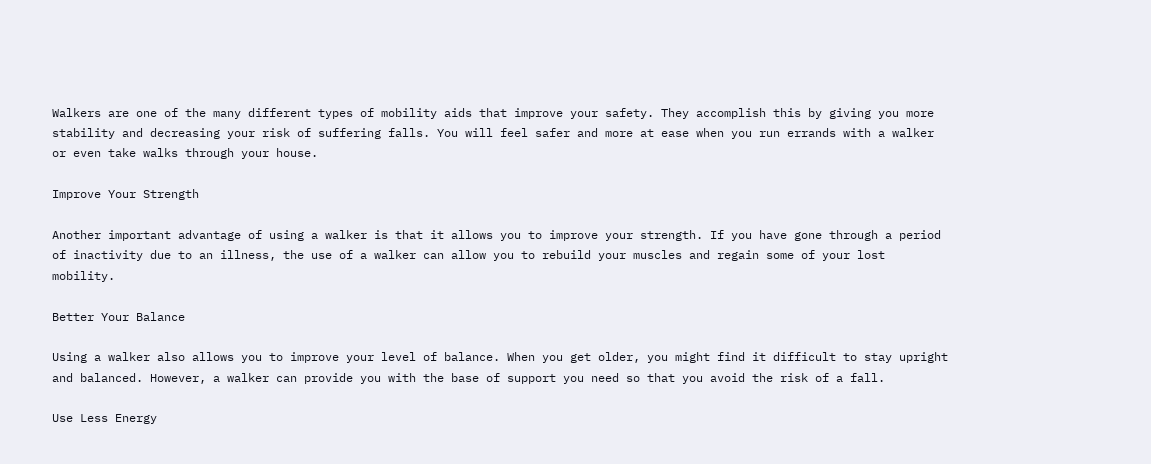Walkers are one of the many different types of mobility aids that improve your safety. They accomplish this by giving you more stability and decreasing your risk of suffering falls. You will feel safer and more at ease when you run errands with a walker or even take walks through your house.

Improve Your Strength

Another important advantage of using a walker is that it allows you to improve your strength. If you have gone through a period of inactivity due to an illness, the use of a walker can allow you to rebuild your muscles and regain some of your lost mobility.

Better Your Balance

Using a walker also allows you to improve your level of balance. When you get older, you might find it difficult to stay upright and balanced. However, a walker can provide you with the base of support you need so that you avoid the risk of a fall.

Use Less Energy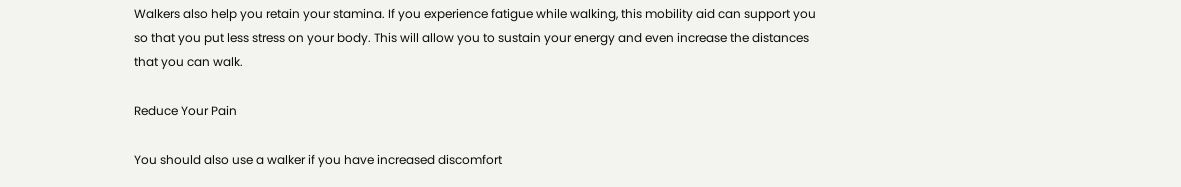Walkers also help you retain your stamina. If you experience fatigue while walking, this mobility aid can support you so that you put less stress on your body. This will allow you to sustain your energy and even increase the distances that you can walk.

Reduce Your Pain

You should also use a walker if you have increased discomfort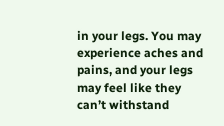in your legs. You may experience aches and pains, and your legs may feel like they can’t withstand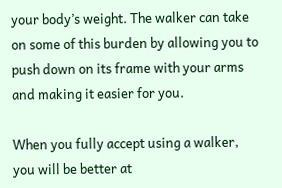your body’s weight. The walker can take on some of this burden by allowing you to push down on its frame with your arms and making it easier for you.

When you fully accept using a walker, you will be better at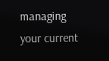managing your current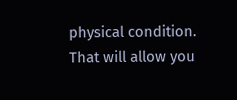physical condition. That will allow you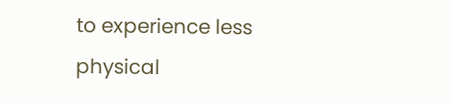to experience less physical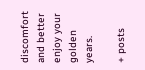discomfort and better enjoy your golden years.

+ posts